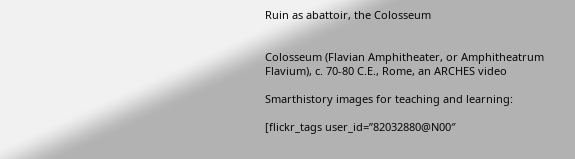Ruin as abattoir, the Colosseum


Colosseum (Flavian Amphitheater, or Amphitheatrum Flavium), c. 70-80 C.E., Rome, an ARCHES video

Smarthistory images for teaching and learning:

[flickr_tags user_id=”82032880@N00″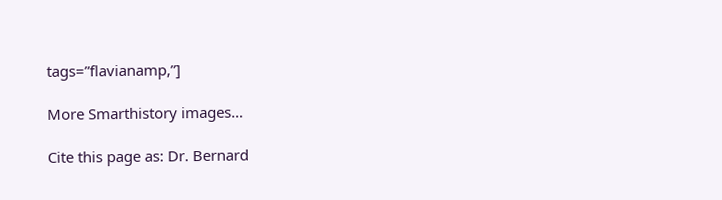tags=”flavianamp,”]

More Smarthistory images…

Cite this page as: Dr. Bernard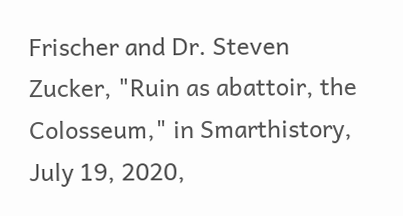Frischer and Dr. Steven Zucker, "Ruin as abattoir, the Colosseum," in Smarthistory, July 19, 2020,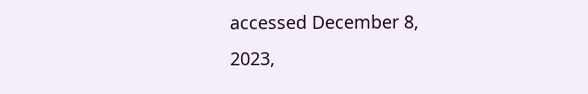accessed December 8, 2023,